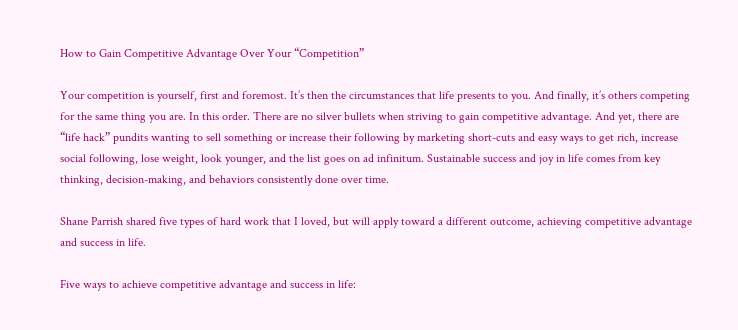How to Gain Competitive Advantage Over Your “Competition”

Your competition is yourself, first and foremost. It’s then the circumstances that life presents to you. And finally, it’s others competing for the same thing you are. In this order. There are no silver bullets when striving to gain competitive advantage. And yet, there are “life hack” pundits wanting to sell something or increase their following by marketing short-cuts and easy ways to get rich, increase social following, lose weight, look younger, and the list goes on ad infinitum. Sustainable success and joy in life comes from key thinking, decision-making, and behaviors consistently done over time.

Shane Parrish shared five types of hard work that I loved, but will apply toward a different outcome, achieving competitive advantage and success in life.

Five ways to achieve competitive advantage and success in life: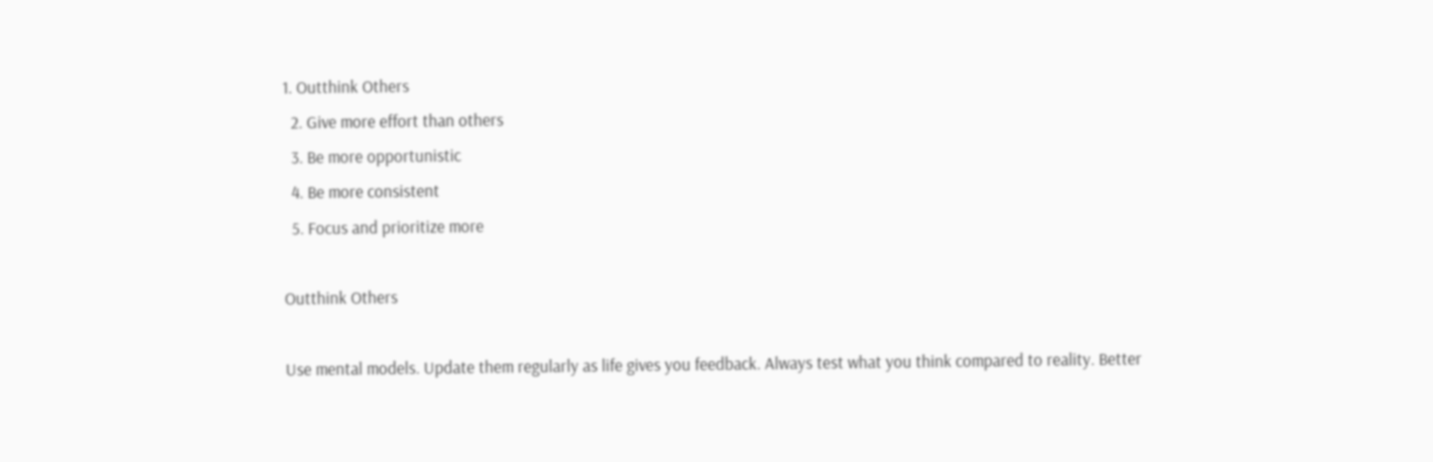1. Outthink Others
  2. Give more effort than others
  3. Be more opportunistic
  4. Be more consistent
  5. Focus and prioritize more

Outthink Others

Use mental models. Update them regularly as life gives you feedback. Always test what you think compared to reality. Better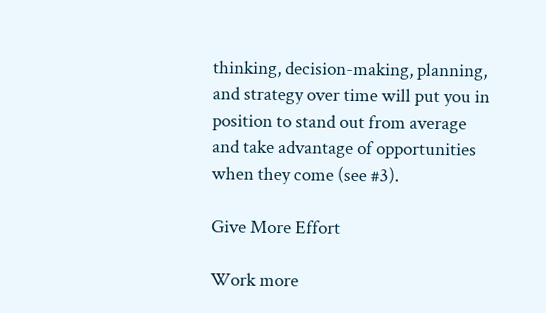thinking, decision-making, planning, and strategy over time will put you in position to stand out from average and take advantage of opportunities when they come (see #3).

Give More Effort

Work more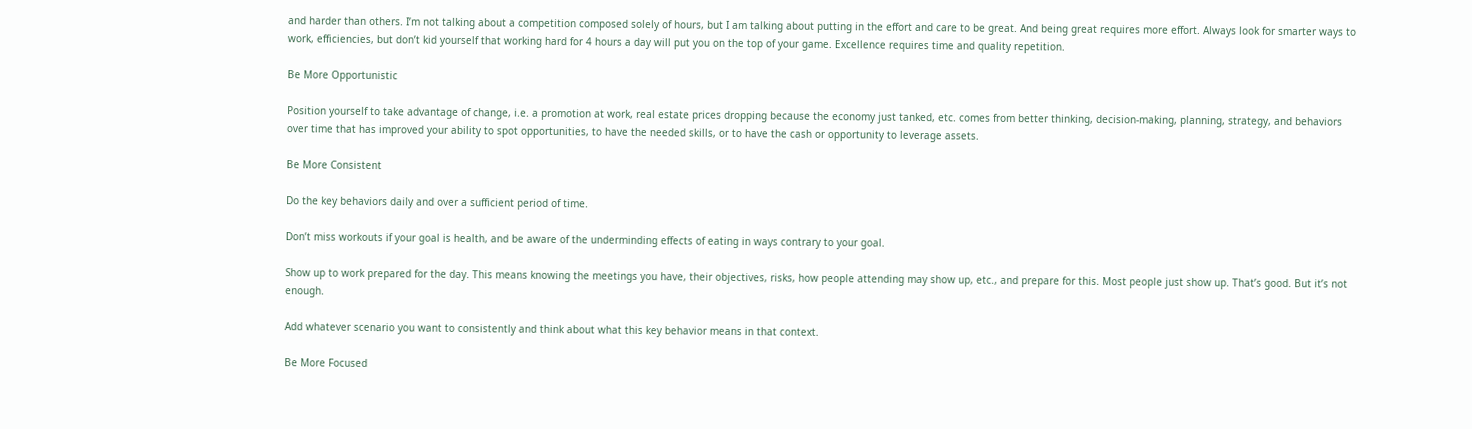and harder than others. I’m not talking about a competition composed solely of hours, but I am talking about putting in the effort and care to be great. And being great requires more effort. Always look for smarter ways to work, efficiencies, but don’t kid yourself that working hard for 4 hours a day will put you on the top of your game. Excellence requires time and quality repetition.

Be More Opportunistic

Position yourself to take advantage of change, i.e. a promotion at work, real estate prices dropping because the economy just tanked, etc. comes from better thinking, decision-making, planning, strategy, and behaviors over time that has improved your ability to spot opportunities, to have the needed skills, or to have the cash or opportunity to leverage assets.

Be More Consistent

Do the key behaviors daily and over a sufficient period of time.

Don’t miss workouts if your goal is health, and be aware of the underminding effects of eating in ways contrary to your goal.

Show up to work prepared for the day. This means knowing the meetings you have, their objectives, risks, how people attending may show up, etc., and prepare for this. Most people just show up. That’s good. But it’s not enough.

Add whatever scenario you want to consistently and think about what this key behavior means in that context.

Be More Focused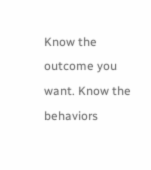Know the outcome you want. Know the behaviors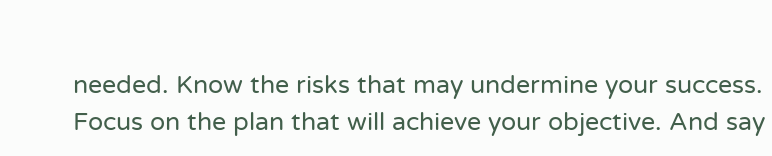needed. Know the risks that may undermine your success. Focus on the plan that will achieve your objective. And say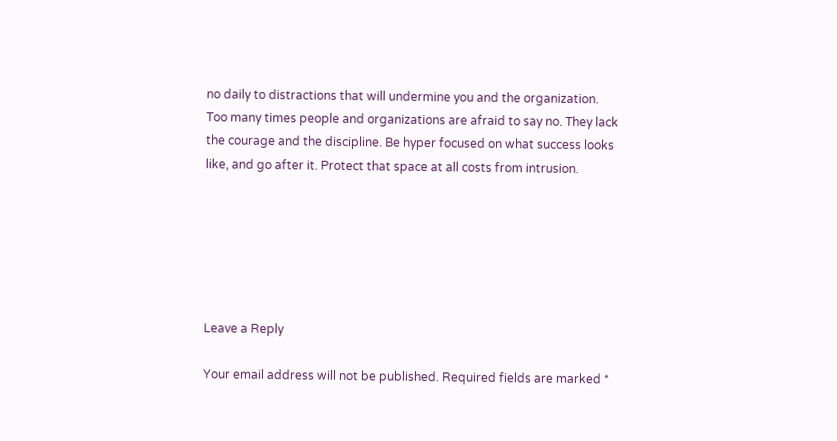no daily to distractions that will undermine you and the organization. Too many times people and organizations are afraid to say no. They lack the courage and the discipline. Be hyper focused on what success looks like, and go after it. Protect that space at all costs from intrusion.






Leave a Reply

Your email address will not be published. Required fields are marked *